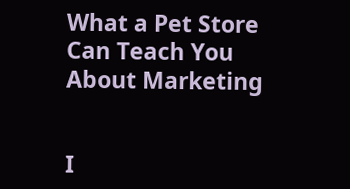What a Pet Store Can Teach You About Marketing


I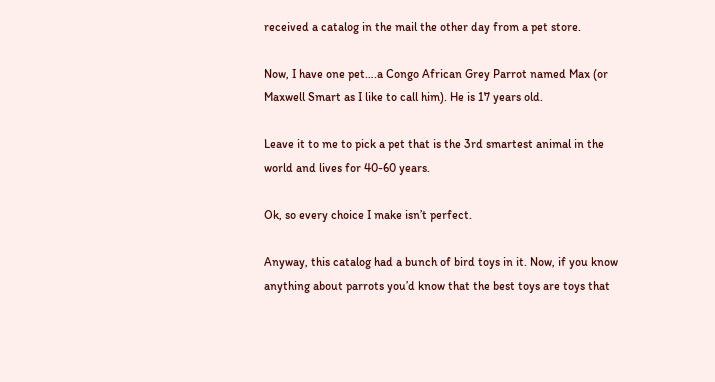received a catalog in the mail the other day from a pet store.

Now, I have one pet….a Congo African Grey Parrot named Max (or Maxwell Smart as I like to call him). He is 17 years old.

Leave it to me to pick a pet that is the 3rd smartest animal in the world and lives for 40-60 years.

Ok, so every choice I make isn’t perfect.

Anyway, this catalog had a bunch of bird toys in it. Now, if you know anything about parrots you’d know that the best toys are toys that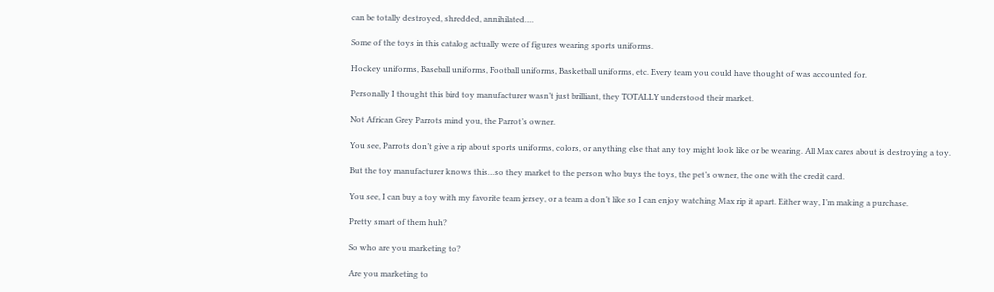can be totally destroyed, shredded, annihilated….

Some of the toys in this catalog actually were of figures wearing sports uniforms.

Hockey uniforms, Baseball uniforms, Football uniforms, Basketball uniforms, etc. Every team you could have thought of was accounted for.

Personally I thought this bird toy manufacturer wasn’t just brilliant, they TOTALLY understood their market.

Not African Grey Parrots mind you, the Parrot’s owner.

You see, Parrots don’t give a rip about sports uniforms, colors, or anything else that any toy might look like or be wearing. All Max cares about is destroying a toy.

But the toy manufacturer knows this…so they market to the person who buys the toys, the pet’s owner, the one with the credit card.

You see, I can buy a toy with my favorite team jersey, or a team a don’t like so I can enjoy watching Max rip it apart. Either way, I’m making a purchase.

Pretty smart of them huh?

So who are you marketing to?

Are you marketing to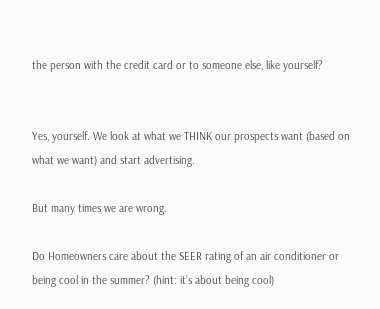the person with the credit card or to someone else, like yourself?


Yes, yourself. We look at what we THINK our prospects want (based on what we want) and start advertising.

But many times we are wrong.

Do Homeowners care about the SEER rating of an air conditioner or being cool in the summer? (hint: it’s about being cool)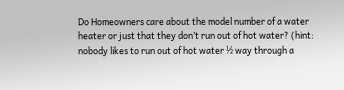Do Homeowners care about the model number of a water heater or just that they don’t run out of hot water? (hint: nobody likes to run out of hot water ½ way through a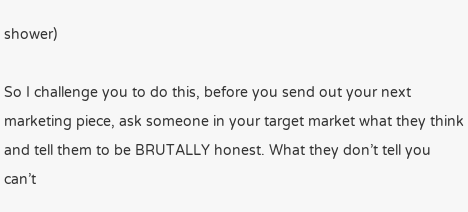shower)

So I challenge you to do this, before you send out your next marketing piece, ask someone in your target market what they think and tell them to be BRUTALLY honest. What they don’t tell you can’t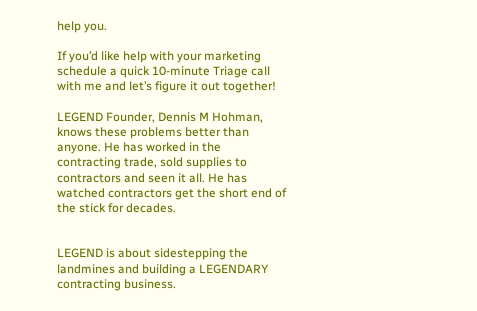help you.

If you’d like help with your marketing schedule a quick 10-minute Triage call with me and let’s figure it out together!

LEGEND Founder, Dennis M Hohman, knows these problems better than anyone. He has worked in the contracting trade, sold supplies to contractors and seen it all. He has watched contractors get the short end of the stick for decades.


LEGEND is about sidestepping the landmines and building a LEGENDARY contracting business.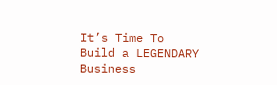It’s Time To Build a LEGENDARY Business